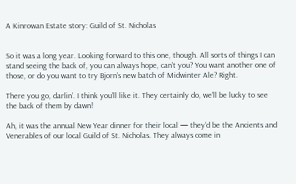A Kinrowan Estate story: Guild of St. Nicholas


So it was a long year. Looking forward to this one, though. All sorts of things I can stand seeing the back of, you can always hope, can’t you? You want another one of those, or do you want to try Bjorn’s new batch of Midwinter Ale? Right.

There you go, darlin’. I think you’ll like it. They certainly do, we’ll be lucky to see the back of them by dawn!

Ah, it was the annual New Year dinner for their local — they’d be the Ancients and Venerables of our local Guild of St. Nicholas. They always come in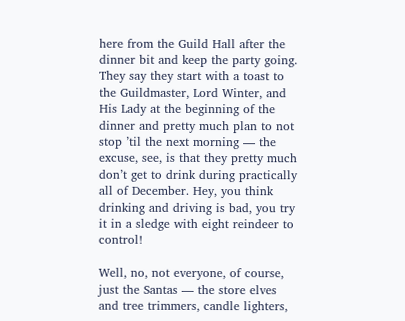here from the Guild Hall after the dinner bit and keep the party going. They say they start with a toast to the Guildmaster, Lord Winter, and His Lady at the beginning of the dinner and pretty much plan to not stop ’til the next morning — the excuse, see, is that they pretty much don’t get to drink during practically all of December. Hey, you think drinking and driving is bad, you try it in a sledge with eight reindeer to control!

Well, no, not everyone, of course, just the Santas — the store elves and tree trimmers, candle lighters,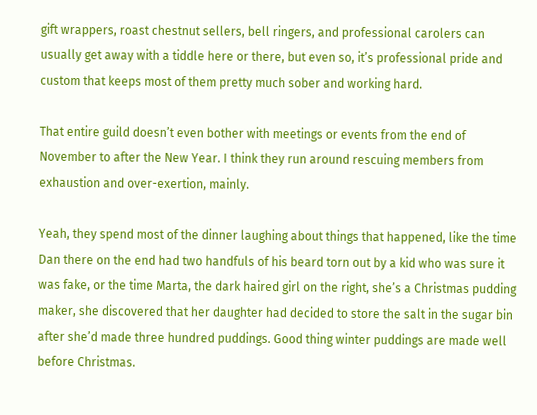gift wrappers, roast chestnut sellers, bell ringers, and professional carolers can usually get away with a tiddle here or there, but even so, it’s professional pride and custom that keeps most of them pretty much sober and working hard.

That entire guild doesn’t even bother with meetings or events from the end of November to after the New Year. I think they run around rescuing members from exhaustion and over-exertion, mainly.

Yeah, they spend most of the dinner laughing about things that happened, like the time Dan there on the end had two handfuls of his beard torn out by a kid who was sure it was fake, or the time Marta, the dark haired girl on the right, she’s a Christmas pudding maker, she discovered that her daughter had decided to store the salt in the sugar bin after she’d made three hundred puddings. Good thing winter puddings are made well before Christmas.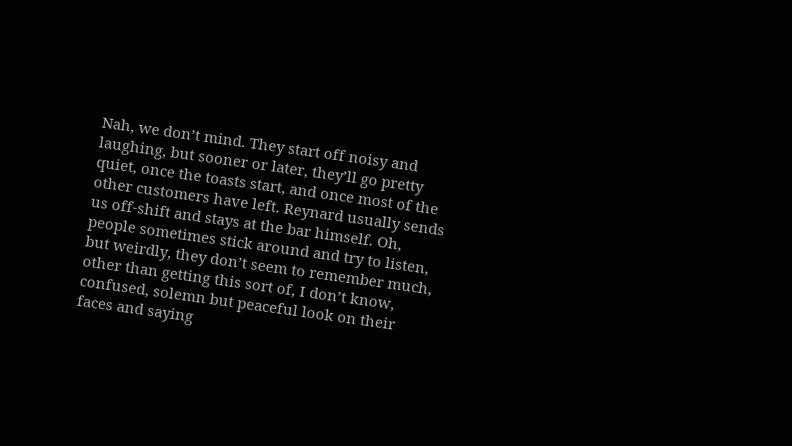Nah, we don’t mind. They start off noisy and laughing, but sooner or later, they’ll go pretty quiet, once the toasts start, and once most of the other customers have left. Reynard usually sends us off-shift and stays at the bar himself. Oh, people sometimes stick around and try to listen, but weirdly, they don’t seem to remember much, other than getting this sort of, I don’t know, confused, solemn but peaceful look on their faces and saying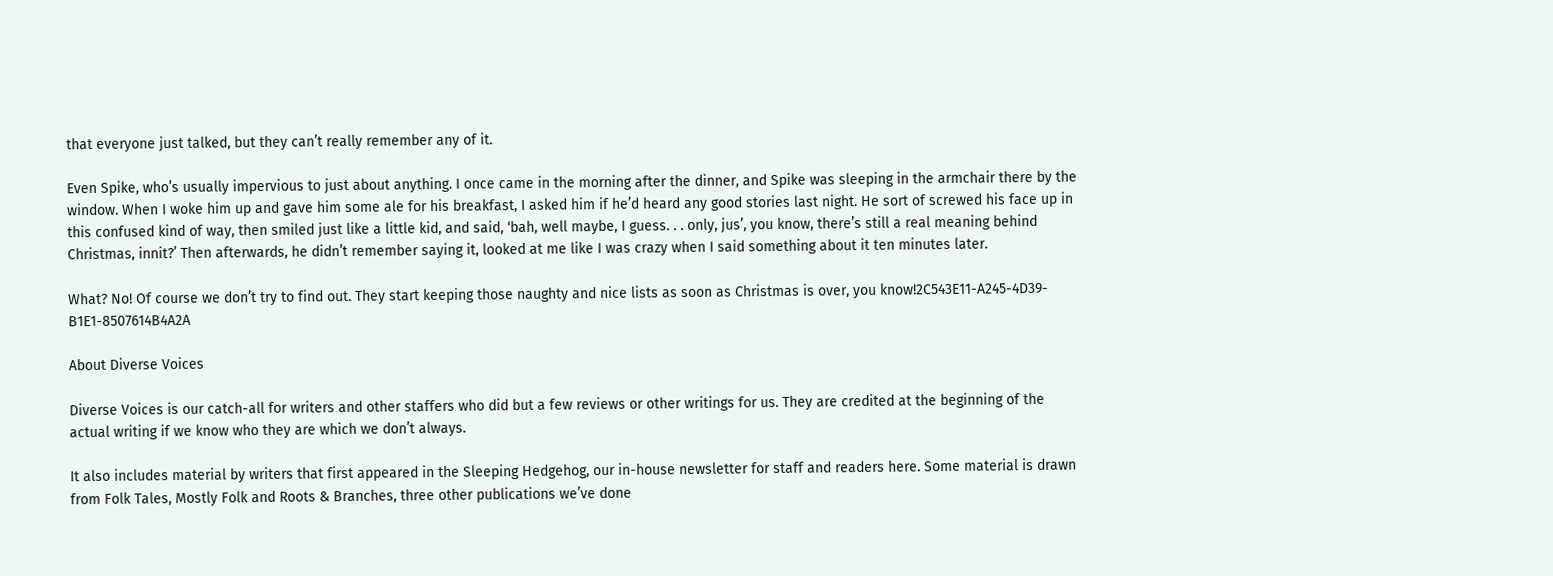that everyone just talked, but they can’t really remember any of it.

Even Spike, who’s usually impervious to just about anything. I once came in the morning after the dinner, and Spike was sleeping in the armchair there by the window. When I woke him up and gave him some ale for his breakfast, I asked him if he’d heard any good stories last night. He sort of screwed his face up in this confused kind of way, then smiled just like a little kid, and said, ‘bah, well maybe, I guess. . . only, jus’, you know, there’s still a real meaning behind Christmas, innit?’ Then afterwards, he didn’t remember saying it, looked at me like I was crazy when I said something about it ten minutes later.

What? No! Of course we don’t try to find out. They start keeping those naughty and nice lists as soon as Christmas is over, you know!2C543E11-A245-4D39-B1E1-8507614B4A2A

About Diverse Voices

Diverse Voices is our catch-all for writers and other staffers who did but a few reviews or other writings for us. They are credited at the beginning of the actual writing if we know who they are which we don’t always.

It also includes material by writers that first appeared in the Sleeping Hedgehog, our in-house newsletter for staff and readers here. Some material is drawn from Folk Tales, Mostly Folk and Roots & Branches, three other publications we’ve done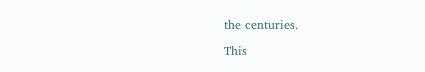the centuries.

This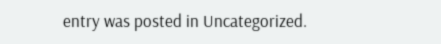entry was posted in Uncategorized.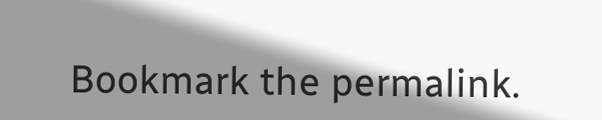Bookmark the permalink.